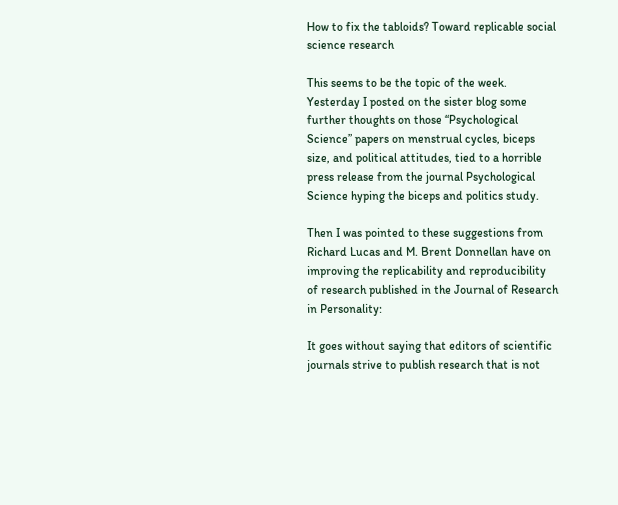How to fix the tabloids? Toward replicable social science research

This seems to be the topic of the week. Yesterday I posted on the sister blog some further thoughts on those “Psychological Science” papers on menstrual cycles, biceps size, and political attitudes, tied to a horrible press release from the journal Psychological Science hyping the biceps and politics study.

Then I was pointed to these suggestions from Richard Lucas and M. Brent Donnellan have on improving the replicability and reproducibility of research published in the Journal of Research in Personality:

It goes without saying that editors of scientific journals strive to publish research that is not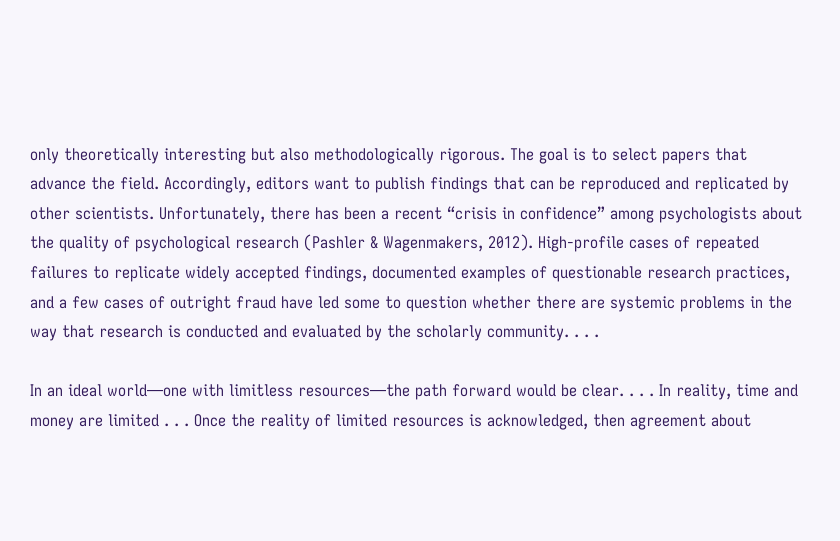only theoretically interesting but also methodologically rigorous. The goal is to select papers that advance the field. Accordingly, editors want to publish findings that can be reproduced and replicated by other scientists. Unfortunately, there has been a recent “crisis in confidence” among psychologists about the quality of psychological research (Pashler & Wagenmakers, 2012). High-profile cases of repeated failures to replicate widely accepted findings, documented examples of questionable research practices, and a few cases of outright fraud have led some to question whether there are systemic problems in the way that research is conducted and evaluated by the scholarly community. . . .

In an ideal world—one with limitless resources—the path forward would be clear. . . . In reality, time and money are limited . . . Once the reality of limited resources is acknowledged, then agreement about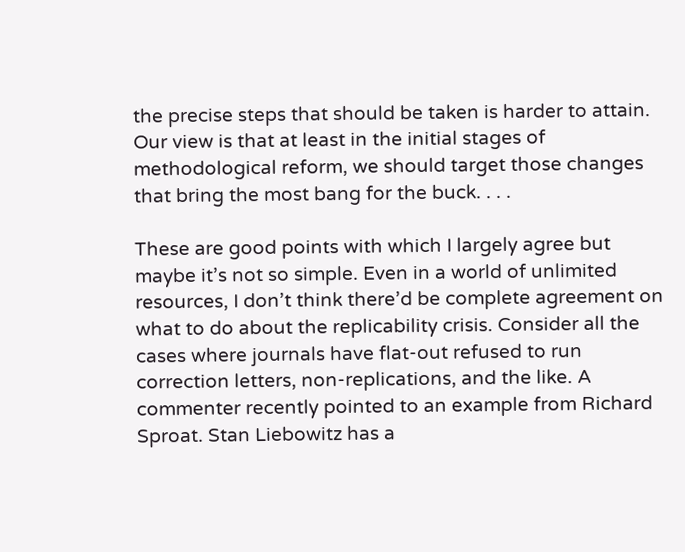the precise steps that should be taken is harder to attain. Our view is that at least in the initial stages of methodological reform, we should target those changes that bring the most bang for the buck. . . .

These are good points with which I largely agree but maybe it’s not so simple. Even in a world of unlimited resources, I don’t think there’d be complete agreement on what to do about the replicability crisis. Consider all the cases where journals have flat-out refused to run correction letters, non-replications, and the like. A commenter recently pointed to an example from Richard Sproat. Stan Liebowitz has a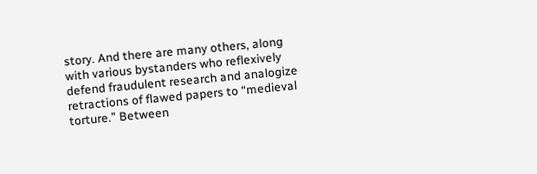story. And there are many others, along with various bystanders who reflexively defend fraudulent research and analogize retractions of flawed papers to “medieval torture.” Between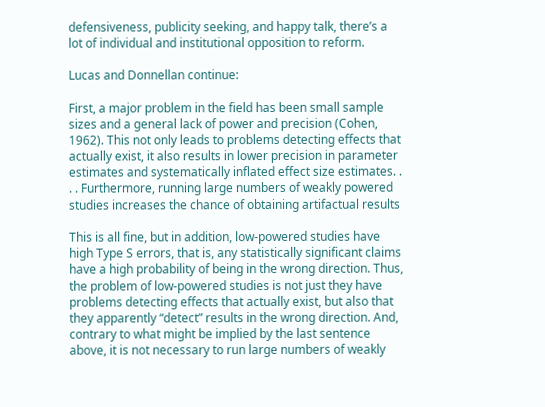defensiveness, publicity seeking, and happy talk, there’s a lot of individual and institutional opposition to reform.

Lucas and Donnellan continue:

First, a major problem in the field has been small sample sizes and a general lack of power and precision (Cohen, 1962). This not only leads to problems detecting effects that actually exist, it also results in lower precision in parameter estimates and systematically inflated effect size estimates. . . . Furthermore, running large numbers of weakly powered studies increases the chance of obtaining artifactual results

This is all fine, but in addition, low-powered studies have high Type S errors, that is, any statistically significant claims have a high probability of being in the wrong direction. Thus, the problem of low-powered studies is not just they have problems detecting effects that actually exist, but also that they apparently “detect” results in the wrong direction. And, contrary to what might be implied by the last sentence above, it is not necessary to run large numbers of weakly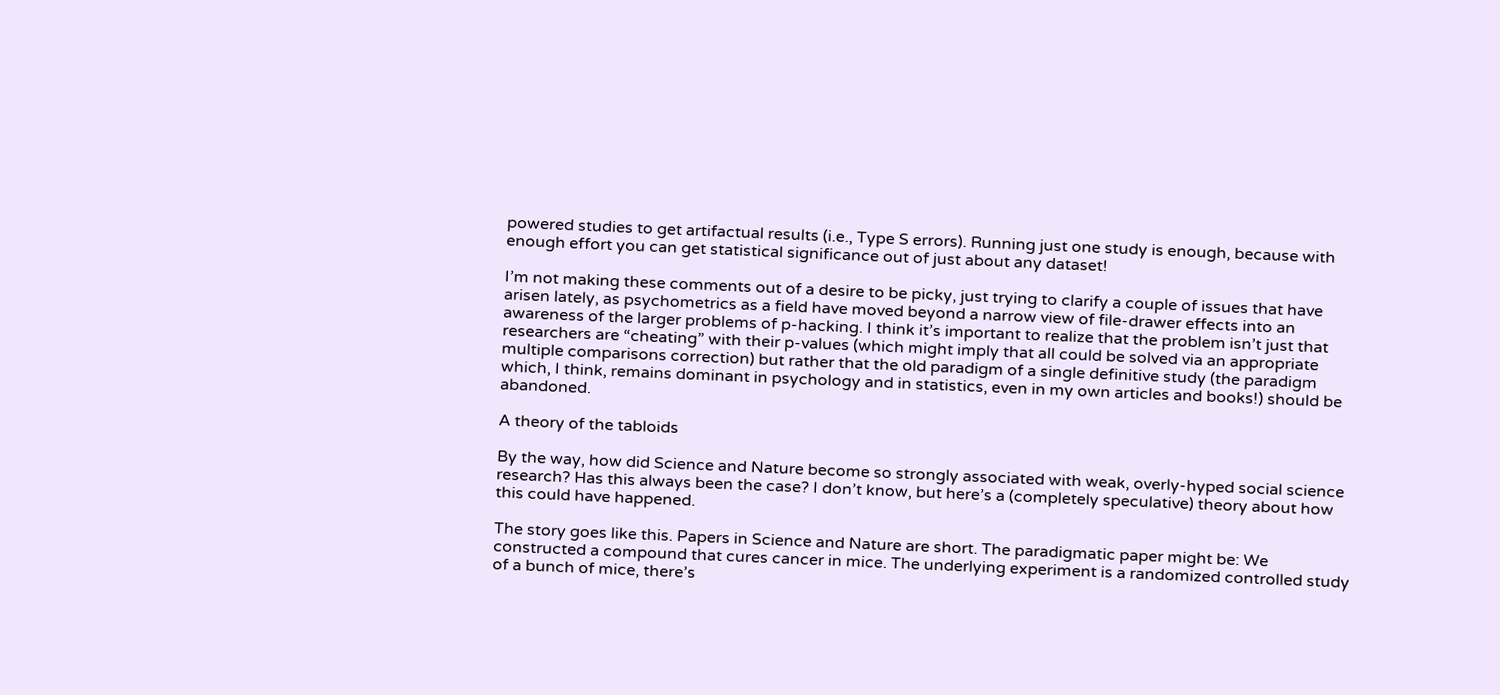powered studies to get artifactual results (i.e., Type S errors). Running just one study is enough, because with enough effort you can get statistical significance out of just about any dataset!

I’m not making these comments out of a desire to be picky, just trying to clarify a couple of issues that have arisen lately, as psychometrics as a field have moved beyond a narrow view of file-drawer effects into an awareness of the larger problems of p-hacking. I think it’s important to realize that the problem isn’t just that researchers are “cheating” with their p-values (which might imply that all could be solved via an appropriate multiple comparisons correction) but rather that the old paradigm of a single definitive study (the paradigm which, I think, remains dominant in psychology and in statistics, even in my own articles and books!) should be abandoned.

A theory of the tabloids

By the way, how did Science and Nature become so strongly associated with weak, overly-hyped social science research? Has this always been the case? I don’t know, but here’s a (completely speculative) theory about how this could have happened.

The story goes like this. Papers in Science and Nature are short. The paradigmatic paper might be: We constructed a compound that cures cancer in mice. The underlying experiment is a randomized controlled study of a bunch of mice, there’s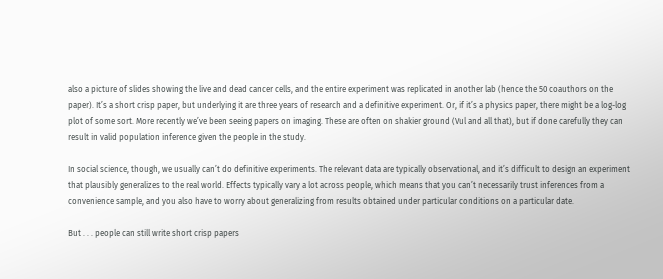also a picture of slides showing the live and dead cancer cells, and the entire experiment was replicated in another lab (hence the 50 coauthors on the paper). It’s a short crisp paper, but underlying it are three years of research and a definitive experiment. Or, if it’s a physics paper, there might be a log-log plot of some sort. More recently we’ve been seeing papers on imaging. These are often on shakier ground (Vul and all that), but if done carefully they can result in valid population inference given the people in the study.

In social science, though, we usually can’t do definitive experiments. The relevant data are typically observational, and it’s difficult to design an experiment that plausibly generalizes to the real world. Effects typically vary a lot across people, which means that you can’t necessarily trust inferences from a convenience sample, and you also have to worry about generalizing from results obtained under particular conditions on a particular date.

But . . . people can still write short crisp papers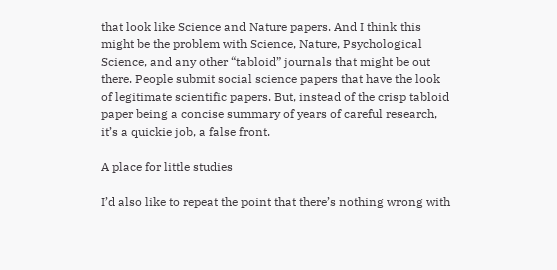that look like Science and Nature papers. And I think this might be the problem with Science, Nature, Psychological Science, and any other “tabloid” journals that might be out there. People submit social science papers that have the look of legitimate scientific papers. But, instead of the crisp tabloid paper being a concise summary of years of careful research, it’s a quickie job, a false front.

A place for little studies

I’d also like to repeat the point that there’s nothing wrong with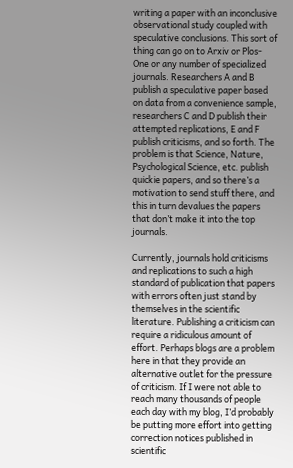writing a paper with an inconclusive observational study coupled with speculative conclusions. This sort of thing can go on to Arxiv or Plos-One or any number of specialized journals. Researchers A and B publish a speculative paper based on data from a convenience sample, researchers C and D publish their attempted replications, E and F publish criticisms, and so forth. The problem is that Science, Nature, Psychological Science, etc. publish quickie papers, and so there’s a motivation to send stuff there, and this in turn devalues the papers that don’t make it into the top journals.

Currently, journals hold criticisms and replications to such a high standard of publication that papers with errors often just stand by themselves in the scientific literature. Publishing a criticism can require a ridiculous amount of effort. Perhaps blogs are a problem here in that they provide an alternative outlet for the pressure of criticism. If I were not able to reach many thousands of people each day with my blog, I’d probably be putting more effort into getting correction notices published in scientific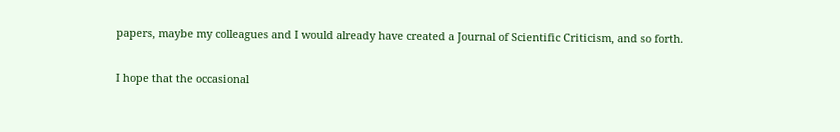papers, maybe my colleagues and I would already have created a Journal of Scientific Criticism, and so forth.

I hope that the occasional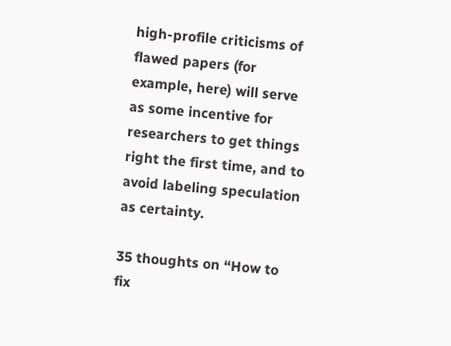high-profile criticisms of flawed papers (for example, here) will serve as some incentive for researchers to get things right the first time, and to avoid labeling speculation as certainty.

35 thoughts on “How to fix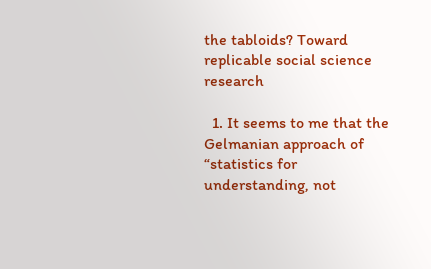the tabloids? Toward replicable social science research

  1. It seems to me that the Gelmanian approach of “statistics for understanding, not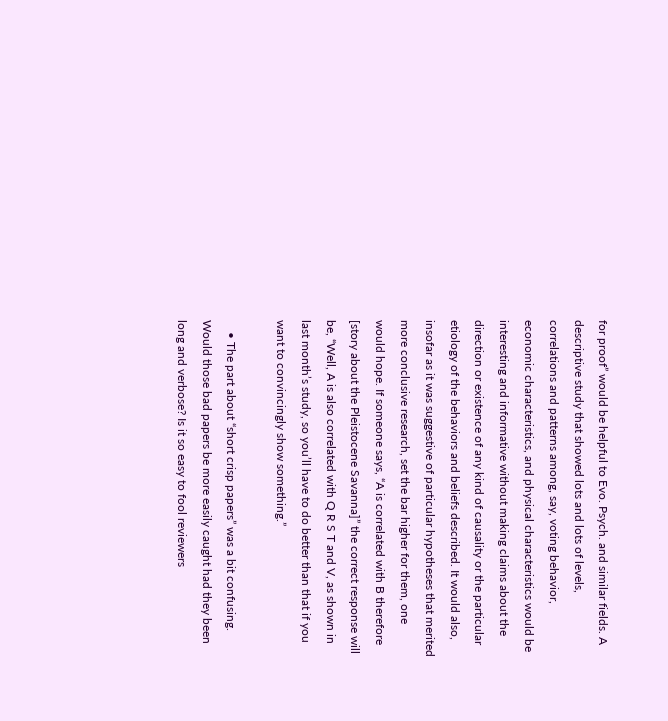for proof” would be helpful to Evo. Psych. and similar fields. A descriptive study that showed lots and lots of levels, correlations and patterns among, say, voting behavior, economic characteristics, and physical characteristics would be interesting and informative without making claims about the direction or existence of any kind of causality or the particular etiology of the behaviors and beliefs described. It would also, insofar as it was suggestive of particular hypotheses that merited more conclusive research, set the bar higher for them, one would hope. If someone says, “A is correlated with B therefore [story about the Pleistocene Savanna]” the correct response will be, “Well, A is also correlated with Q R S T and V, as shown in last month’s study, so you’ll have to do better than that if you want to convincingly show something.”

    • The part about “short crisp papers” was a bit confusing. Would those bad papers be more easily caught had they been long and verbose? Is it so easy to fool reviewers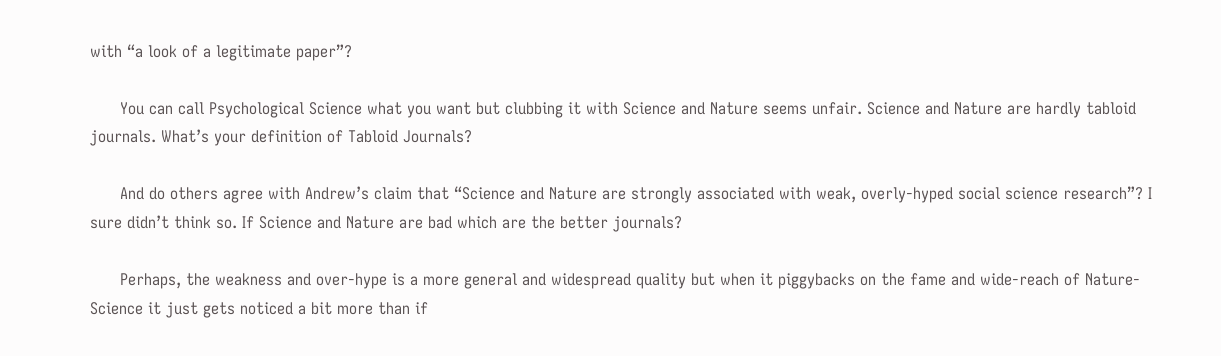with “a look of a legitimate paper”?

      You can call Psychological Science what you want but clubbing it with Science and Nature seems unfair. Science and Nature are hardly tabloid journals. What’s your definition of Tabloid Journals?

      And do others agree with Andrew’s claim that “Science and Nature are strongly associated with weak, overly-hyped social science research”? I sure didn’t think so. If Science and Nature are bad which are the better journals?

      Perhaps, the weakness and over-hype is a more general and widespread quality but when it piggybacks on the fame and wide-reach of Nature-Science it just gets noticed a bit more than if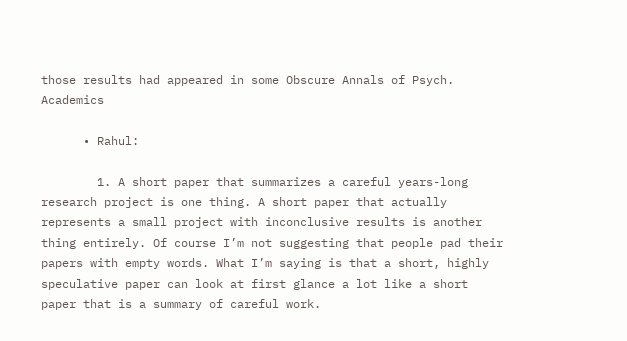those results had appeared in some Obscure Annals of Psych. Academics

      • Rahul:

        1. A short paper that summarizes a careful years-long research project is one thing. A short paper that actually represents a small project with inconclusive results is another thing entirely. Of course I’m not suggesting that people pad their papers with empty words. What I’m saying is that a short, highly speculative paper can look at first glance a lot like a short paper that is a summary of careful work.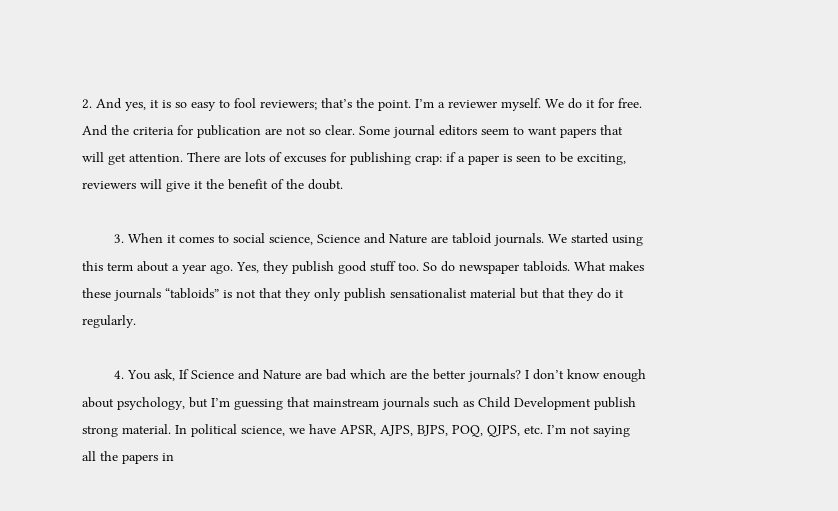2. And yes, it is so easy to fool reviewers; that’s the point. I’m a reviewer myself. We do it for free. And the criteria for publication are not so clear. Some journal editors seem to want papers that will get attention. There are lots of excuses for publishing crap: if a paper is seen to be exciting, reviewers will give it the benefit of the doubt.

        3. When it comes to social science, Science and Nature are tabloid journals. We started using this term about a year ago. Yes, they publish good stuff too. So do newspaper tabloids. What makes these journals “tabloids” is not that they only publish sensationalist material but that they do it regularly.

        4. You ask, If Science and Nature are bad which are the better journals? I don’t know enough about psychology, but I’m guessing that mainstream journals such as Child Development publish strong material. In political science, we have APSR, AJPS, BJPS, POQ, QJPS, etc. I’m not saying all the papers in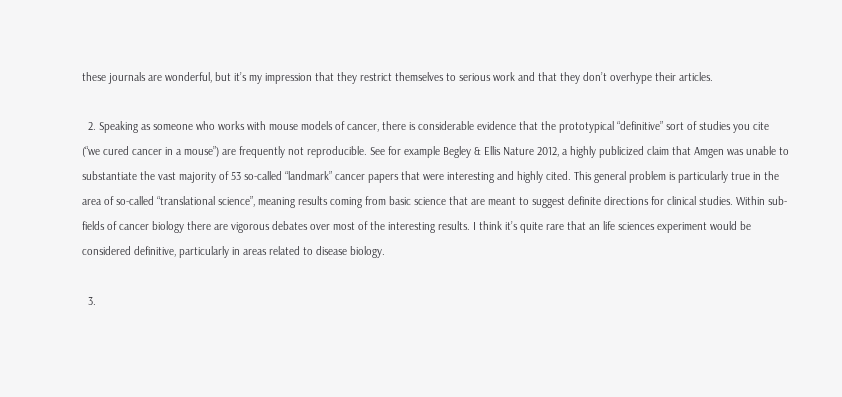these journals are wonderful, but it’s my impression that they restrict themselves to serious work and that they don’t overhype their articles.

  2. Speaking as someone who works with mouse models of cancer, there is considerable evidence that the prototypical “definitive” sort of studies you cite (“we cured cancer in a mouse”) are frequently not reproducible. See for example Begley & Ellis Nature 2012, a highly publicized claim that Amgen was unable to substantiate the vast majority of 53 so-called “landmark” cancer papers that were interesting and highly cited. This general problem is particularly true in the area of so-called “translational science”, meaning results coming from basic science that are meant to suggest definite directions for clinical studies. Within sub-fields of cancer biology there are vigorous debates over most of the interesting results. I think it’s quite rare that an life sciences experiment would be considered definitive, particularly in areas related to disease biology.

  3.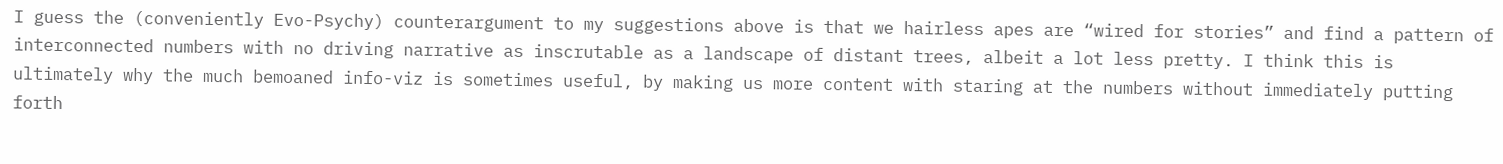I guess the (conveniently Evo-Psychy) counterargument to my suggestions above is that we hairless apes are “wired for stories” and find a pattern of interconnected numbers with no driving narrative as inscrutable as a landscape of distant trees, albeit a lot less pretty. I think this is ultimately why the much bemoaned info-viz is sometimes useful, by making us more content with staring at the numbers without immediately putting forth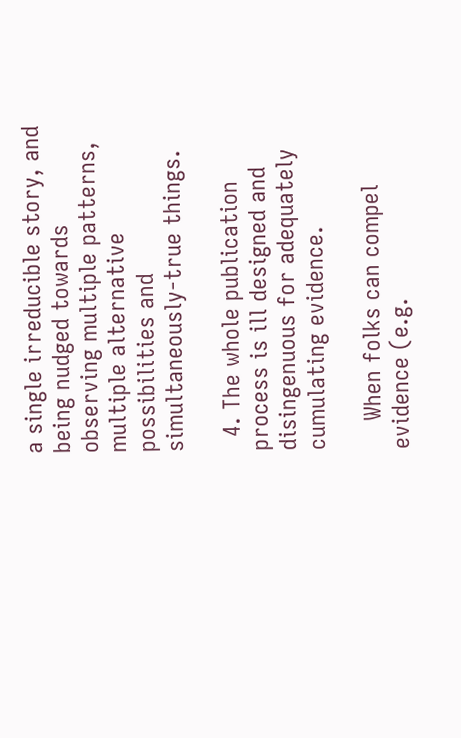a single irreducible story, and being nudged towards observing multiple patterns, multiple alternative possibilities and simultaneously-true things.

  4. The whole publication process is ill designed and disingenuous for adequately cumulating evidence.

    When folks can compel evidence (e.g.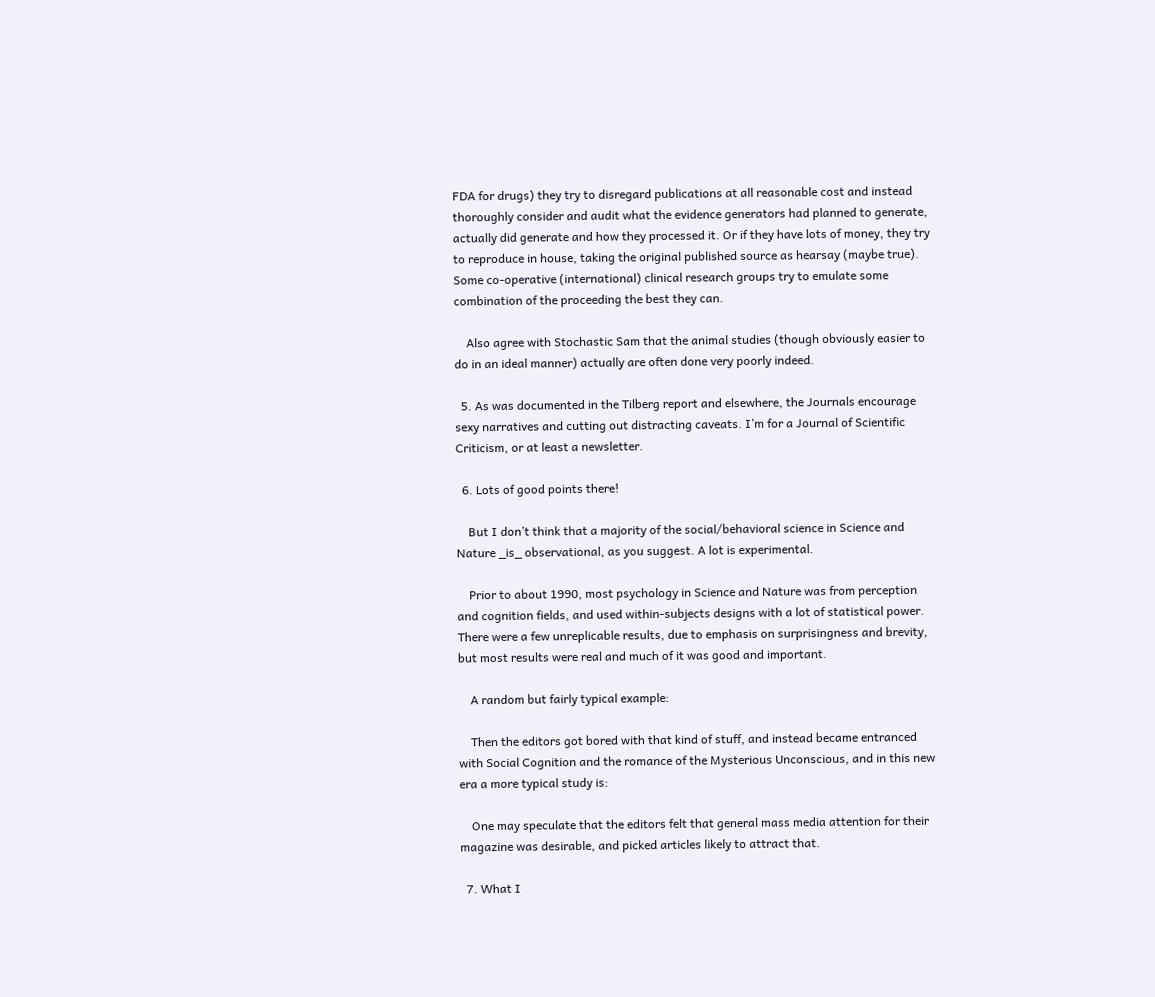FDA for drugs) they try to disregard publications at all reasonable cost and instead thoroughly consider and audit what the evidence generators had planned to generate, actually did generate and how they processed it. Or if they have lots of money, they try to reproduce in house, taking the original published source as hearsay (maybe true). Some co-operative (international) clinical research groups try to emulate some combination of the proceeding the best they can.

    Also agree with Stochastic Sam that the animal studies (though obviously easier to do in an ideal manner) actually are often done very poorly indeed.

  5. As was documented in the Tilberg report and elsewhere, the Journals encourage sexy narratives and cutting out distracting caveats. I’m for a Journal of Scientific Criticism, or at least a newsletter.

  6. Lots of good points there!

    But I don’t think that a majority of the social/behavioral science in Science and Nature _is_ observational, as you suggest. A lot is experimental.

    Prior to about 1990, most psychology in Science and Nature was from perception and cognition fields, and used within-subjects designs with a lot of statistical power. There were a few unreplicable results, due to emphasis on surprisingness and brevity, but most results were real and much of it was good and important.

    A random but fairly typical example:

    Then the editors got bored with that kind of stuff, and instead became entranced with Social Cognition and the romance of the Mysterious Unconscious, and in this new era a more typical study is:

    One may speculate that the editors felt that general mass media attention for their magazine was desirable, and picked articles likely to attract that.

  7. What I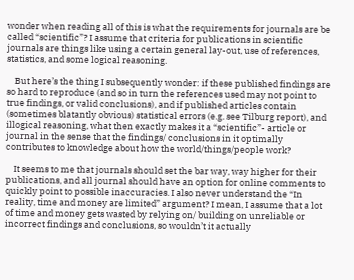wonder when reading all of this is what the requirements for journals are be called “scientific”? I assume that criteria for publications in scientific journals are things like using a certain general lay-out, use of references, statistics, and some logical reasoning.

    But here’s the thing I subsequently wonder: if these published findings are so hard to reproduce (and so in turn the references used may not point to true findings, or valid conclusions), and if published articles contain (sometimes blatantly obvious) statistical errors (e.g. see Tilburg report), and illogical reasoning, what then exactly makes it a “scientific”- article or journal in the sense that the findings/ conclusions in it optimally contributes to knowledge about how the world/things/people work?

    It seems to me that journals should set the bar way, way higher for their publications, and all journal should have an option for online comments to quickly point to possible inaccuracies. I also never understand the “In reality, time and money are limited” argument? I mean, I assume that a lot of time and money gets wasted by relying on/ building on unreliable or incorrect findings and conclusions, so wouldn’t it actually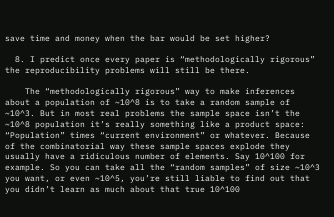save time and money when the bar would be set higher?

  8. I predict once every paper is “methodologically rigorous” the reproducibility problems will still be there.

    The “methodologically rigorous” way to make inferences about a population of ~10^8 is to take a random sample of ~10^3. But in most real problems the sample space isn’t the ~10^8 population it’s really something like a product space: “Population” times “current environment” or whatever. Because of the combinatorial way these sample spaces explode they usually have a ridiculous number of elements. Say 10^100 for example. So you can take all the “random samples” of size ~10^3 you want, or even ~10^5, you’re still liable to find out that you didn’t learn as much about that true 10^100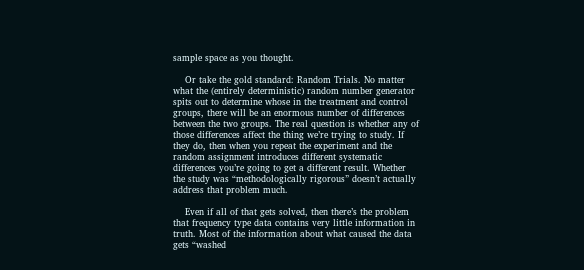sample space as you thought.

    Or take the gold standard: Random Trials. No matter what the (entirely deterministic) random number generator spits out to determine whose in the treatment and control groups, there will be an enormous number of differences between the two groups. The real question is whether any of those differences affect the thing we’re trying to study. If they do, then when you repeat the experiment and the random assignment introduces different systematic differences you’re going to get a different result. Whether the study was “methodologically rigorous” doesn’t actually address that problem much.

    Even if all of that gets solved, then there’s the problem that frequency type data contains very little information in truth. Most of the information about what caused the data gets “washed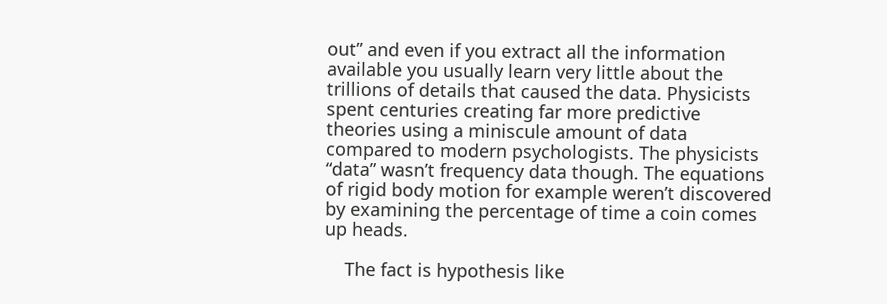out” and even if you extract all the information available you usually learn very little about the trillions of details that caused the data. Physicists spent centuries creating far more predictive theories using a miniscule amount of data compared to modern psychologists. The physicists “data” wasn’t frequency data though. The equations of rigid body motion for example weren’t discovered by examining the percentage of time a coin comes up heads.

    The fact is hypothesis like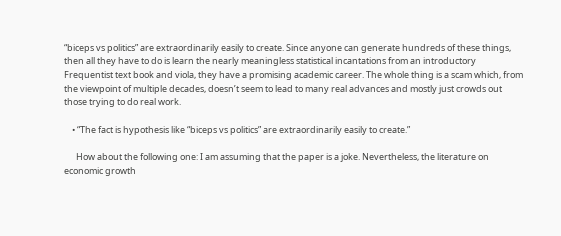“biceps vs politics” are extraordinarily easily to create. Since anyone can generate hundreds of these things, then all they have to do is learn the nearly meaningless statistical incantations from an introductory Frequentist text book and viola, they have a promising academic career. The whole thing is a scam which, from the viewpoint of multiple decades, doesn’t seem to lead to many real advances and mostly just crowds out those trying to do real work.

    • “The fact is hypothesis like “biceps vs politics” are extraordinarily easily to create.”

      How about the following one: I am assuming that the paper is a joke. Nevertheless, the literature on economic growth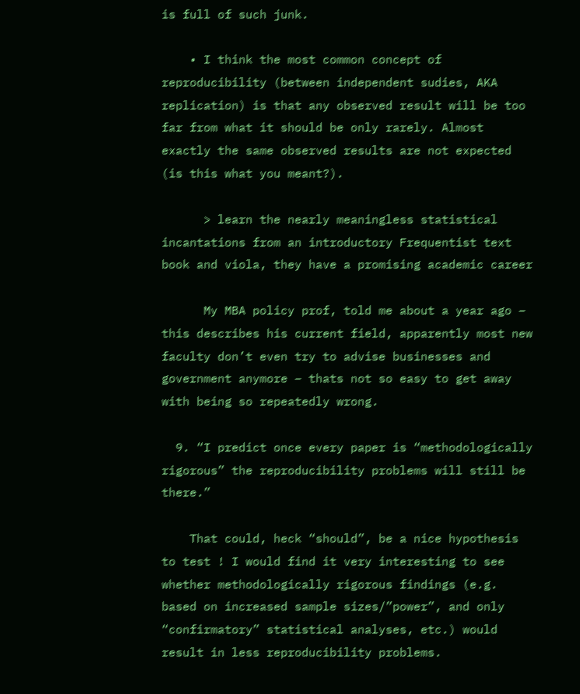is full of such junk.

    • I think the most common concept of reproducibility (between independent sudies, AKA replication) is that any observed result will be too far from what it should be only rarely. Almost exactly the same observed results are not expected (is this what you meant?).

      > learn the nearly meaningless statistical incantations from an introductory Frequentist text book and viola, they have a promising academic career

      My MBA policy prof, told me about a year ago – this describes his current field, apparently most new faculty don’t even try to advise businesses and government anymore – thats not so easy to get away with being so repeatedly wrong.

  9. “I predict once every paper is “methodologically rigorous” the reproducibility problems will still be there.”

    That could, heck “should”, be a nice hypothesis to test ! I would find it very interesting to see whether methodologically rigorous findings (e.g. based on increased sample sizes/”power”, and only “confirmatory” statistical analyses, etc.) would result in less reproducibility problems.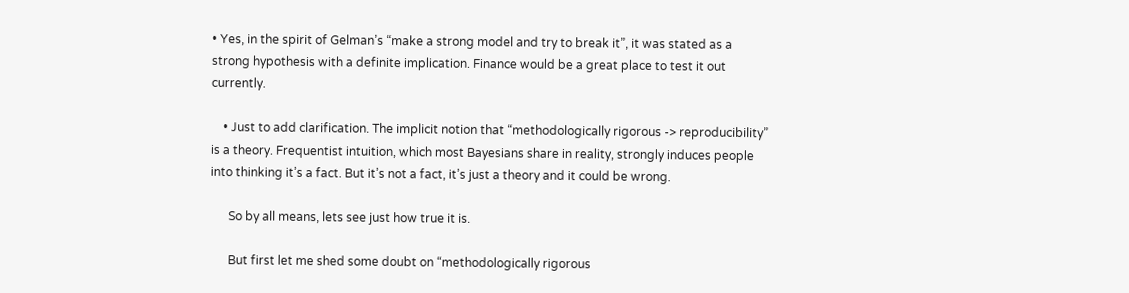• Yes, in the spirit of Gelman’s “make a strong model and try to break it”, it was stated as a strong hypothesis with a definite implication. Finance would be a great place to test it out currently.

    • Just to add clarification. The implicit notion that “methodologically rigorous -> reproducibility” is a theory. Frequentist intuition, which most Bayesians share in reality, strongly induces people into thinking it’s a fact. But it’s not a fact, it’s just a theory and it could be wrong.

      So by all means, lets see just how true it is.

      But first let me shed some doubt on “methodologically rigorous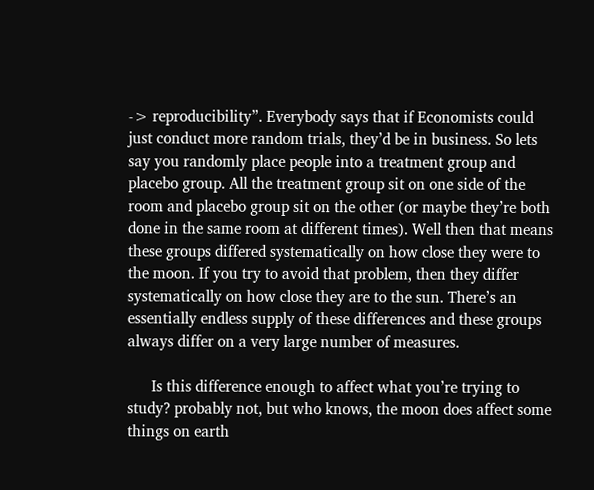-> reproducibility”. Everybody says that if Economists could just conduct more random trials, they’d be in business. So lets say you randomly place people into a treatment group and placebo group. All the treatment group sit on one side of the room and placebo group sit on the other (or maybe they’re both done in the same room at different times). Well then that means these groups differed systematically on how close they were to the moon. If you try to avoid that problem, then they differ systematically on how close they are to the sun. There’s an essentially endless supply of these differences and these groups always differ on a very large number of measures.

      Is this difference enough to affect what you’re trying to study? probably not, but who knows, the moon does affect some things on earth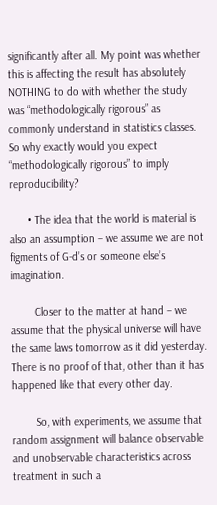significantly after all. My point was whether this is affecting the result has absolutely NOTHING to do with whether the study was “methodologically rigorous” as commonly understand in statistics classes. So why exactly would you expect “methodologically rigorous” to imply reproducibility?

      • The idea that the world is material is also an assumption – we assume we are not figments of G-d’s or someone else’s imagination.

        Closer to the matter at hand – we assume that the physical universe will have the same laws tomorrow as it did yesterday. There is no proof of that, other than it has happened like that every other day.

        So, with experiments, we assume that random assignment will balance observable and unobservable characteristics across treatment in such a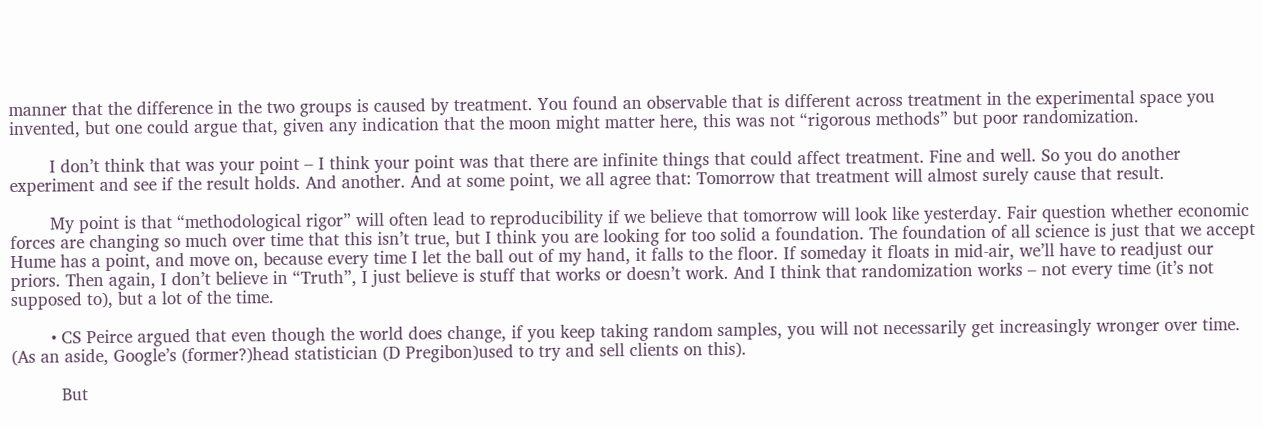manner that the difference in the two groups is caused by treatment. You found an observable that is different across treatment in the experimental space you invented, but one could argue that, given any indication that the moon might matter here, this was not “rigorous methods” but poor randomization.

        I don’t think that was your point – I think your point was that there are infinite things that could affect treatment. Fine and well. So you do another experiment and see if the result holds. And another. And at some point, we all agree that: Tomorrow that treatment will almost surely cause that result.

        My point is that “methodological rigor” will often lead to reproducibility if we believe that tomorrow will look like yesterday. Fair question whether economic forces are changing so much over time that this isn’t true, but I think you are looking for too solid a foundation. The foundation of all science is just that we accept Hume has a point, and move on, because every time I let the ball out of my hand, it falls to the floor. If someday it floats in mid-air, we’ll have to readjust our priors. Then again, I don’t believe in “Truth”, I just believe is stuff that works or doesn’t work. And I think that randomization works – not every time (it’s not supposed to), but a lot of the time.

        • CS Peirce argued that even though the world does change, if you keep taking random samples, you will not necessarily get increasingly wronger over time. (As an aside, Google’s (former?)head statistician (D Pregibon)used to try and sell clients on this).

          But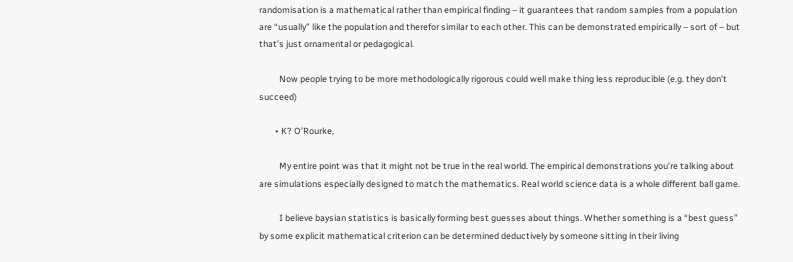randomisation is a mathematical rather than empirical finding – it guarantees that random samples from a population are “usually” like the population and therefor similar to each other. This can be demonstrated empirically – sort of – but that’s just ornamental or pedagogical.

          Now people trying to be more methodologically rigorous could well make thing less reproducible (e.g. they don’t succeed)

        • K? O’Rourke,

          My entire point was that it might not be true in the real world. The empirical demonstrations you’re talking about are simulations especially designed to match the mathematics. Real world science data is a whole different ball game.

          I believe baysian statistics is basically forming best guesses about things. Whether something is a “best guess” by some explicit mathematical criterion can be determined deductively by someone sitting in their living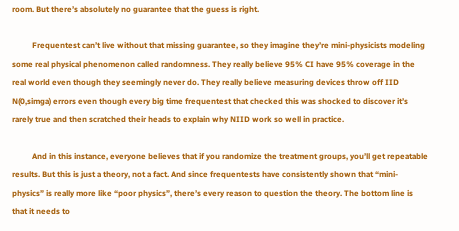room. But there’s absolutely no guarantee that the guess is right.

          Frequentest can’t live without that missing guarantee, so they imagine they’re mini-physicists modeling some real physical phenomenon called randomness. They really believe 95% CI have 95% coverage in the real world even though they seemingly never do. They really believe measuring devices throw off IID N(0,simga) errors even though every big time frequentest that checked this was shocked to discover it’s rarely true and then scratched their heads to explain why NIID work so well in practice.

          And in this instance, everyone believes that if you randomize the treatment groups, you’ll get repeatable results. But this is just a theory, not a fact. And since frequentests have consistently shown that “mini-physics” is really more like “poor physics”, there’s every reason to question the theory. The bottom line is that it needs to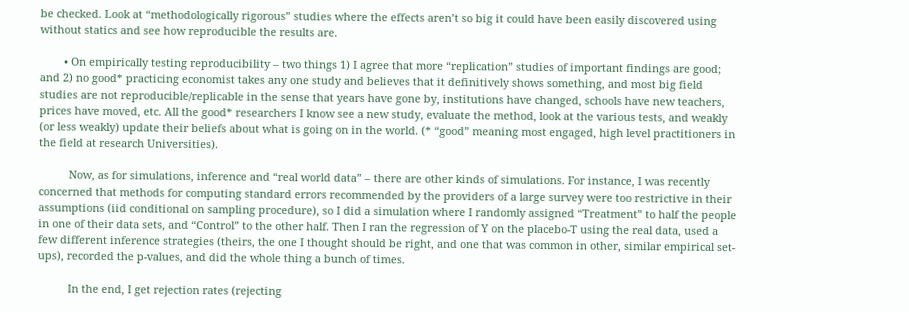be checked. Look at “methodologically rigorous” studies where the effects aren’t so big it could have been easily discovered using without statics and see how reproducible the results are.

        • On empirically testing reproducibility – two things 1) I agree that more “replication” studies of important findings are good; and 2) no good* practicing economist takes any one study and believes that it definitively shows something, and most big field studies are not reproducible/replicable in the sense that years have gone by, institutions have changed, schools have new teachers, prices have moved, etc. All the good* researchers I know see a new study, evaluate the method, look at the various tests, and weakly (or less weakly) update their beliefs about what is going on in the world. (* “good” meaning most engaged, high level practitioners in the field at research Universities).

          Now, as for simulations, inference and “real world data” – there are other kinds of simulations. For instance, I was recently concerned that methods for computing standard errors recommended by the providers of a large survey were too restrictive in their assumptions (iid conditional on sampling procedure), so I did a simulation where I randomly assigned “Treatment” to half the people in one of their data sets, and “Control” to the other half. Then I ran the regression of Y on the placebo-T using the real data, used a few different inference strategies (theirs, the one I thought should be right, and one that was common in other, similar empirical set-ups), recorded the p-values, and did the whole thing a bunch of times.

          In the end, I get rejection rates (rejecting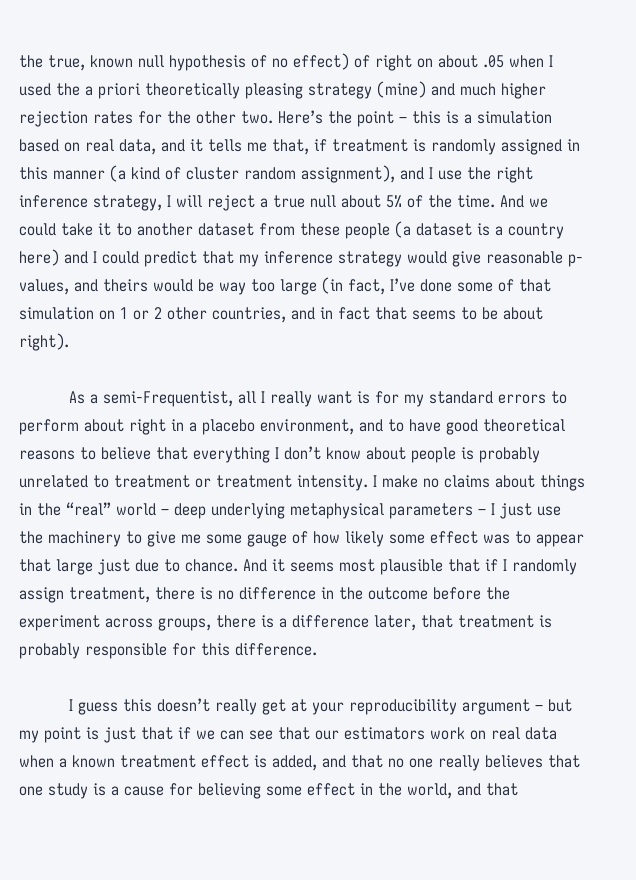the true, known null hypothesis of no effect) of right on about .05 when I used the a priori theoretically pleasing strategy (mine) and much higher rejection rates for the other two. Here’s the point – this is a simulation based on real data, and it tells me that, if treatment is randomly assigned in this manner (a kind of cluster random assignment), and I use the right inference strategy, I will reject a true null about 5% of the time. And we could take it to another dataset from these people (a dataset is a country here) and I could predict that my inference strategy would give reasonable p-values, and theirs would be way too large (in fact, I’ve done some of that simulation on 1 or 2 other countries, and in fact that seems to be about right).

          As a semi-Frequentist, all I really want is for my standard errors to perform about right in a placebo environment, and to have good theoretical reasons to believe that everything I don’t know about people is probably unrelated to treatment or treatment intensity. I make no claims about things in the “real” world – deep underlying metaphysical parameters – I just use the machinery to give me some gauge of how likely some effect was to appear that large just due to chance. And it seems most plausible that if I randomly assign treatment, there is no difference in the outcome before the experiment across groups, there is a difference later, that treatment is probably responsible for this difference.

          I guess this doesn’t really get at your reproducibility argument – but my point is just that if we can see that our estimators work on real data when a known treatment effect is added, and that no one really believes that one study is a cause for believing some effect in the world, and that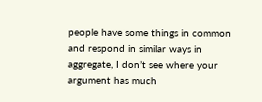people have some things in common and respond in similar ways in aggregate, I don’t see where your argument has much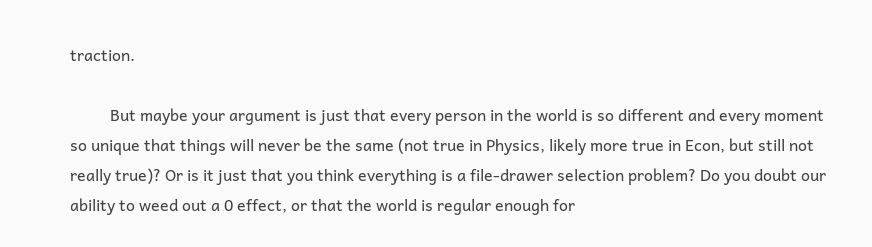traction.

          But maybe your argument is just that every person in the world is so different and every moment so unique that things will never be the same (not true in Physics, likely more true in Econ, but still not really true)? Or is it just that you think everything is a file-drawer selection problem? Do you doubt our ability to weed out a 0 effect, or that the world is regular enough for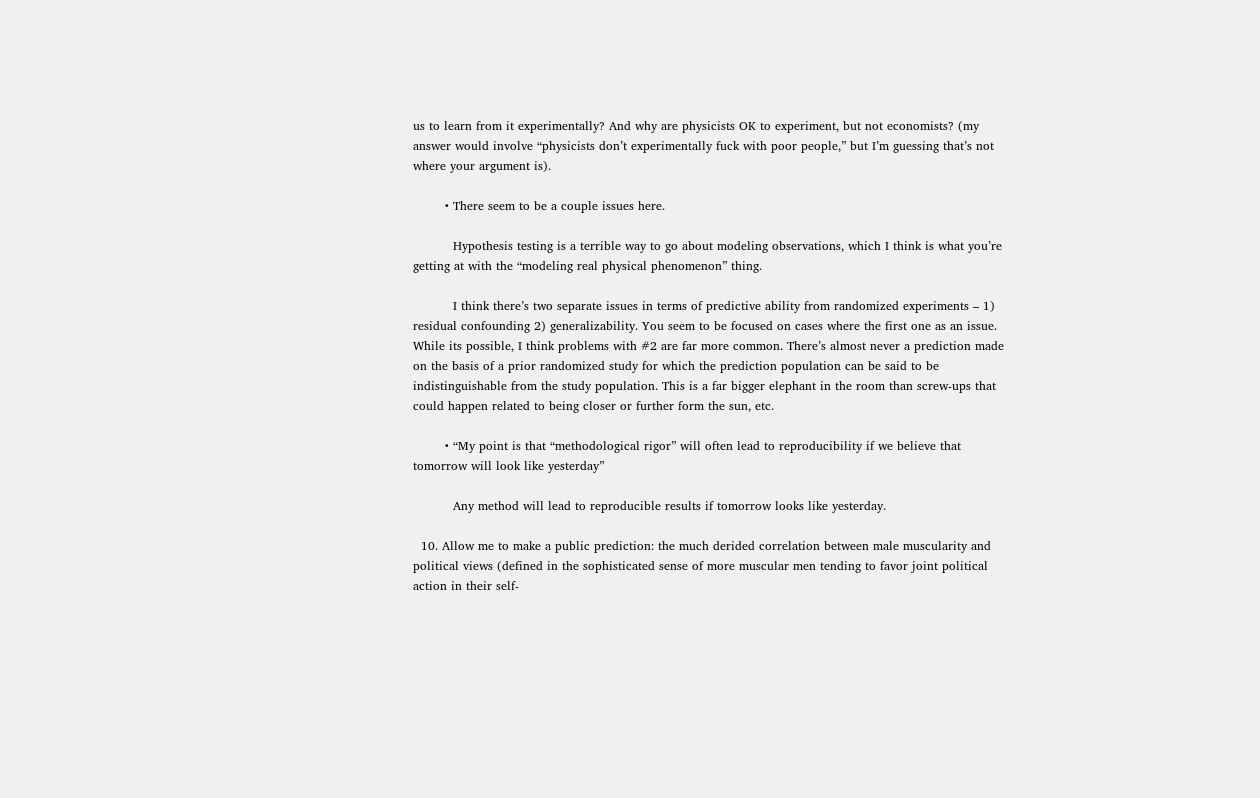us to learn from it experimentally? And why are physicists OK to experiment, but not economists? (my answer would involve “physicists don’t experimentally fuck with poor people,” but I’m guessing that’s not where your argument is).

        • There seem to be a couple issues here.

          Hypothesis testing is a terrible way to go about modeling observations, which I think is what you’re getting at with the “modeling real physical phenomenon” thing.

          I think there’s two separate issues in terms of predictive ability from randomized experiments – 1) residual confounding 2) generalizability. You seem to be focused on cases where the first one as an issue. While its possible, I think problems with #2 are far more common. There’s almost never a prediction made on the basis of a prior randomized study for which the prediction population can be said to be indistinguishable from the study population. This is a far bigger elephant in the room than screw-ups that could happen related to being closer or further form the sun, etc.

        • “My point is that “methodological rigor” will often lead to reproducibility if we believe that tomorrow will look like yesterday”

          Any method will lead to reproducible results if tomorrow looks like yesterday.

  10. Allow me to make a public prediction: the much derided correlation between male muscularity and political views (defined in the sophisticated sense of more muscular men tending to favor joint political action in their self-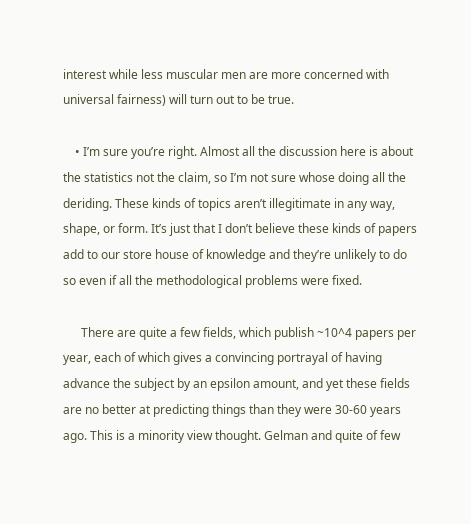interest while less muscular men are more concerned with universal fairness) will turn out to be true.

    • I’m sure you’re right. Almost all the discussion here is about the statistics not the claim, so I’m not sure whose doing all the deriding. These kinds of topics aren’t illegitimate in any way, shape, or form. It’s just that I don’t believe these kinds of papers add to our store house of knowledge and they’re unlikely to do so even if all the methodological problems were fixed.

      There are quite a few fields, which publish ~10^4 papers per year, each of which gives a convincing portrayal of having advance the subject by an epsilon amount, and yet these fields are no better at predicting things than they were 30-60 years ago. This is a minority view thought. Gelman and quite of few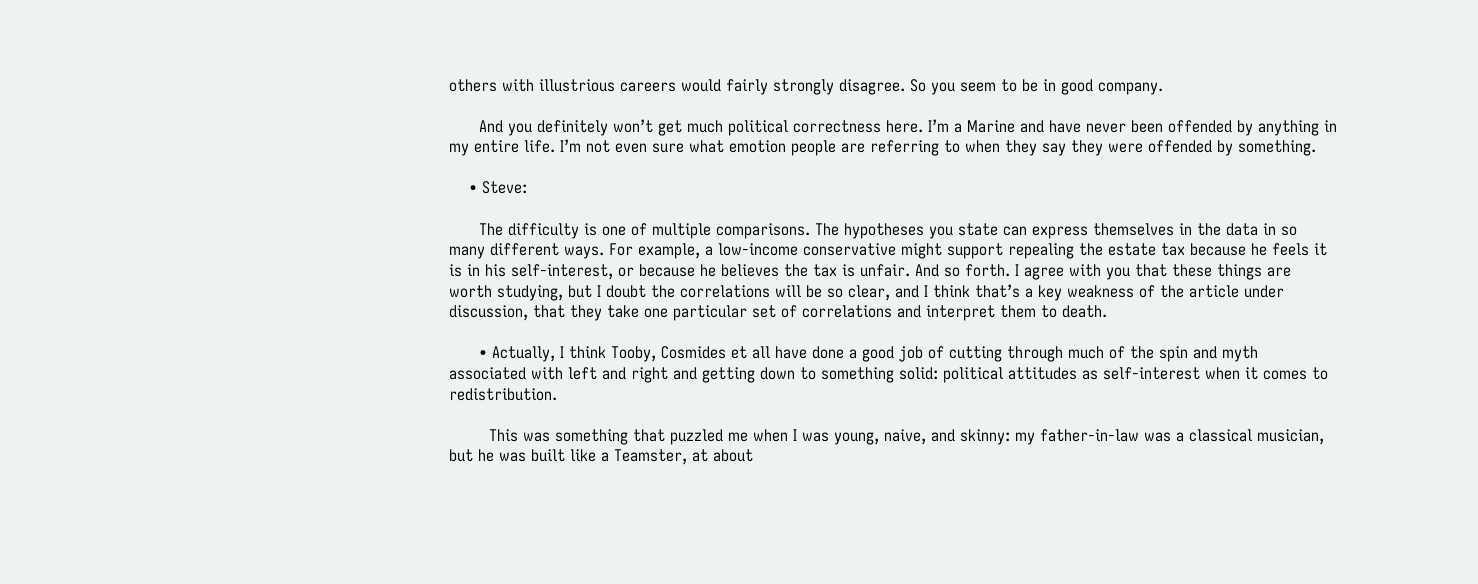others with illustrious careers would fairly strongly disagree. So you seem to be in good company.

      And you definitely won’t get much political correctness here. I’m a Marine and have never been offended by anything in my entire life. I’m not even sure what emotion people are referring to when they say they were offended by something.

    • Steve:

      The difficulty is one of multiple comparisons. The hypotheses you state can express themselves in the data in so many different ways. For example, a low-income conservative might support repealing the estate tax because he feels it is in his self-interest, or because he believes the tax is unfair. And so forth. I agree with you that these things are worth studying, but I doubt the correlations will be so clear, and I think that’s a key weakness of the article under discussion, that they take one particular set of correlations and interpret them to death.

      • Actually, I think Tooby, Cosmides et all have done a good job of cutting through much of the spin and myth associated with left and right and getting down to something solid: political attitudes as self-interest when it comes to redistribution.

        This was something that puzzled me when I was young, naive, and skinny: my father-in-law was a classical musician, but he was built like a Teamster, at about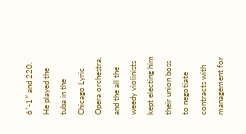6′-1″ and 220. He played the tuba in the Chicago Lyric Opera orchestra, and the all the weedy violinists kept electing him their union boss to negotiate contracts with management for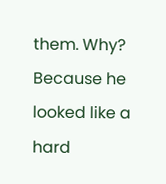them. Why? Because he looked like a hard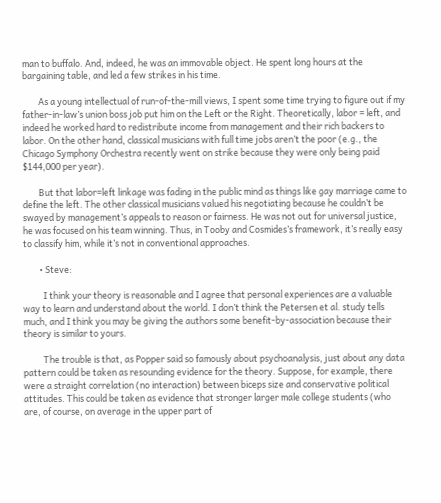man to buffalo. And, indeed, he was an immovable object. He spent long hours at the bargaining table, and led a few strikes in his time.

        As a young intellectual of run-of-the-mill views, I spent some time trying to figure out if my father-in-law’s union boss job put him on the Left or the Right. Theoretically, labor = left, and indeed he worked hard to redistribute income from management and their rich backers to labor. On the other hand, classical musicians with full time jobs aren’t the poor (e.g., the Chicago Symphony Orchestra recently went on strike because they were only being paid $144,000 per year).

        But that labor=left linkage was fading in the public mind as things like gay marriage came to define the left. The other classical musicians valued his negotiating because he couldn’t be swayed by management’s appeals to reason or fairness. He was not out for universal justice, he was focused on his team winning. Thus, in Tooby and Cosmides’s framework, it’s really easy to classify him, while it’s not in conventional approaches.

        • Steve:

          I think your theory is reasonable and I agree that personal experiences are a valuable way to learn and understand about the world. I don’t think the Petersen et al. study tells much, and I think you may be giving the authors some benefit-by-association because their theory is similar to yours.

          The trouble is that, as Popper said so famously about psychoanalysis, just about any data pattern could be taken as resounding evidence for the theory. Suppose, for example, there were a straight correlation (no interaction) between biceps size and conservative political attitudes. This could be taken as evidence that stronger larger male college students (who are, of course, on average in the upper part of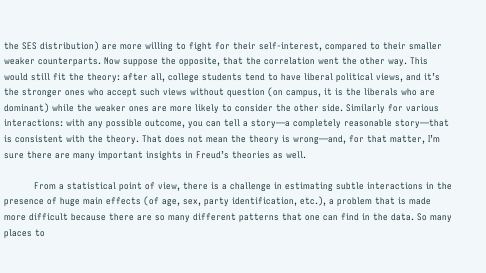the SES distribution) are more willing to fight for their self-interest, compared to their smaller weaker counterparts. Now suppose the opposite, that the correlation went the other way. This would still fit the theory: after all, college students tend to have liberal political views, and it’s the stronger ones who accept such views without question (on campus, it is the liberals who are dominant) while the weaker ones are more likely to consider the other side. Similarly for various interactions: with any possible outcome, you can tell a story—a completely reasonable story—that is consistent with the theory. That does not mean the theory is wrong—and, for that matter, I’m sure there are many important insights in Freud’s theories as well.

          From a statistical point of view, there is a challenge in estimating subtle interactions in the presence of huge main effects (of age, sex, party identification, etc.), a problem that is made more difficult because there are so many different patterns that one can find in the data. So many places to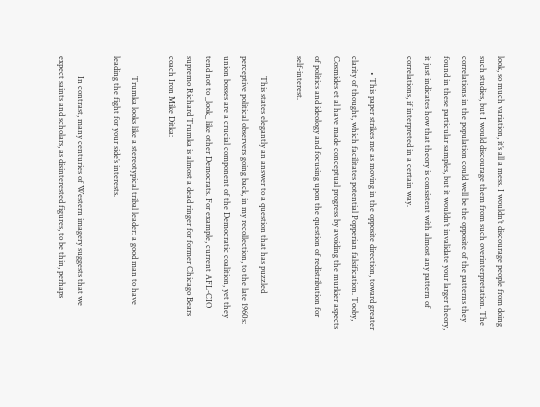look, so much variation, it’s all a mess. I wouldn’t discourage people from doing such studies, but I would discourage them from such overinterpretation. The correlations in the population could well be the opposite of the patterns they found in these particular samples, but it wouldn’t invalidate your larger theory, it just indicates how that theory is consistent with almost any pattern of correlations, if interpreted in a certain way.

        • This paper strikes me as moving in the opposite direction, toward greater clarity of thought, which facilitates potential Popperian falsification. Tooby, Cosmides et al have made conceptual progress by avoiding the murkier aspects of politics and ideology and focusing upon the question of redistribution for self-interest.

          This states elegantly an answer to a question that has puzzled perceptive political observers going back, in my recollection, to the late 1960s: union bosses are a crucial component of the Democratic coalition, yet they tend not to _look_ like other Democrats. For example, current AFL-CIO supremo Richard Trumka is almost a dead ringer for former Chicago Bears coach Iron Mike Ditka:

          Trumka looks like a stereotypical tribal leader: a good man to have leading the fight for your side’s interests.

          In contrast, many centuries of Western imagery suggests that we expect saints and scholars, as disinterested figures, to be thin, perhaps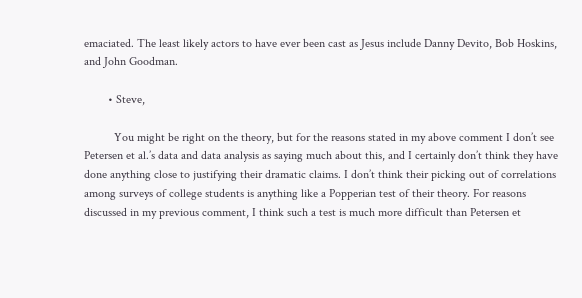emaciated. The least likely actors to have ever been cast as Jesus include Danny Devito, Bob Hoskins, and John Goodman.

        • Steve,

          You might be right on the theory, but for the reasons stated in my above comment I don’t see Petersen et al.’s data and data analysis as saying much about this, and I certainly don’t think they have done anything close to justifying their dramatic claims. I don’t think their picking out of correlations among surveys of college students is anything like a Popperian test of their theory. For reasons discussed in my previous comment, I think such a test is much more difficult than Petersen et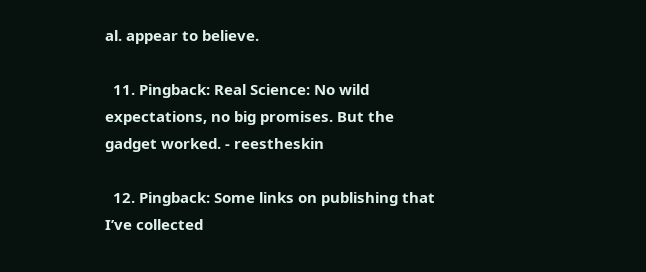al. appear to believe.

  11. Pingback: Real Science: No wild expectations, no big promises. But the gadget worked. - reestheskin

  12. Pingback: Some links on publishing that I’ve collected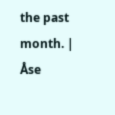the past month. | Åse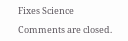Fixes Science

Comments are closed.